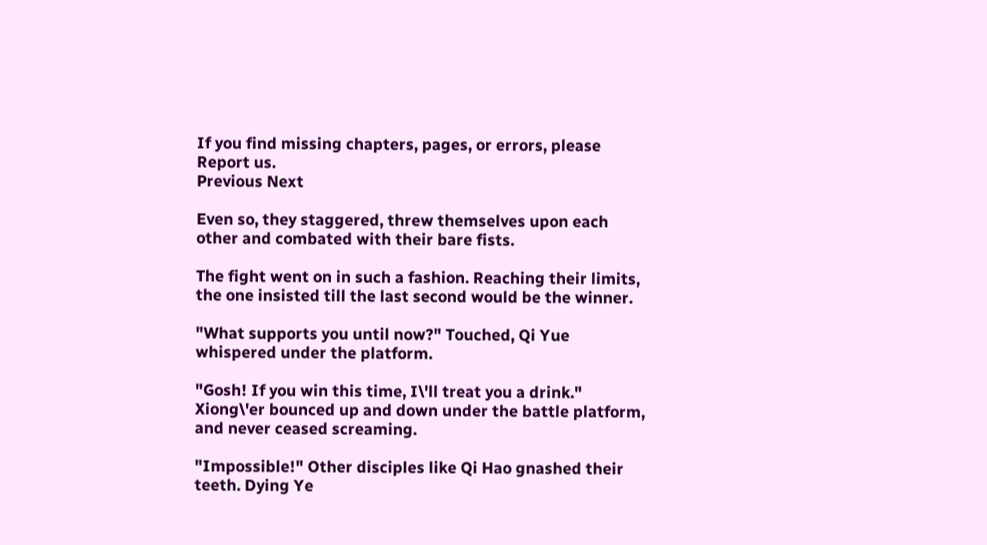If you find missing chapters, pages, or errors, please Report us.
Previous Next

Even so, they staggered, threw themselves upon each other and combated with their bare fists.

The fight went on in such a fashion. Reaching their limits, the one insisted till the last second would be the winner.

"What supports you until now?" Touched, Qi Yue whispered under the platform.

"Gosh! If you win this time, I\'ll treat you a drink." Xiong\'er bounced up and down under the battle platform, and never ceased screaming.

"Impossible!" Other disciples like Qi Hao gnashed their teeth. Dying Ye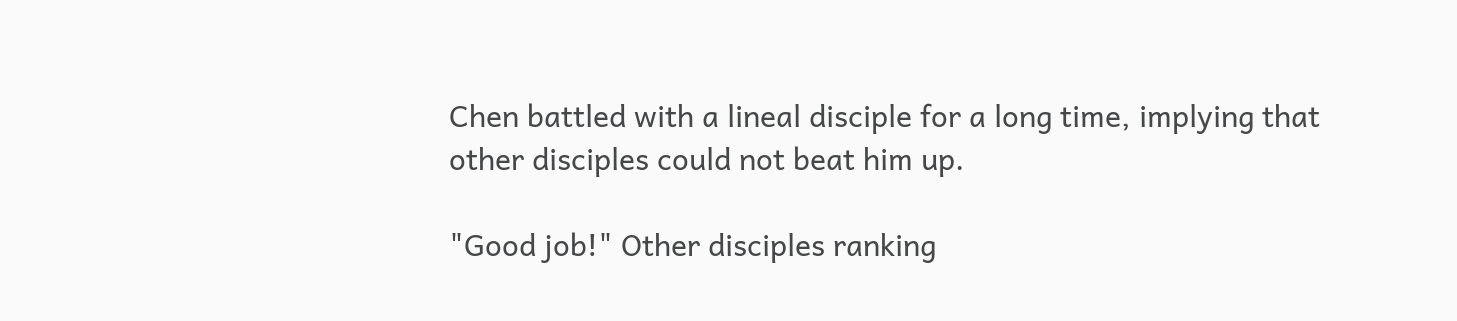Chen battled with a lineal disciple for a long time, implying that other disciples could not beat him up.

"Good job!" Other disciples ranking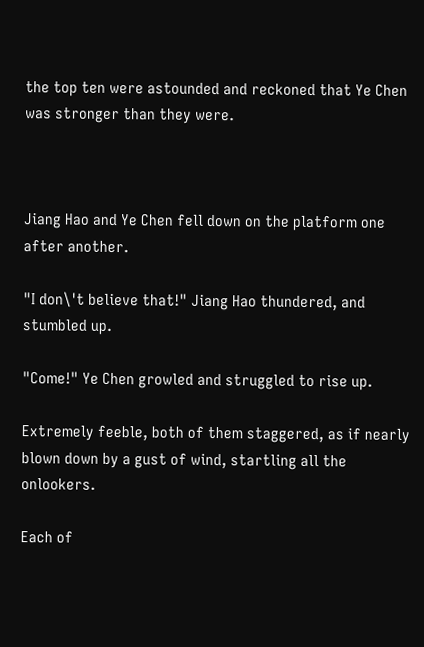the top ten were astounded and reckoned that Ye Chen was stronger than they were.



Jiang Hao and Ye Chen fell down on the platform one after another.

"I don\'t believe that!" Jiang Hao thundered, and stumbled up.

"Come!" Ye Chen growled and struggled to rise up.

Extremely feeble, both of them staggered, as if nearly blown down by a gust of wind, startling all the onlookers.

Each of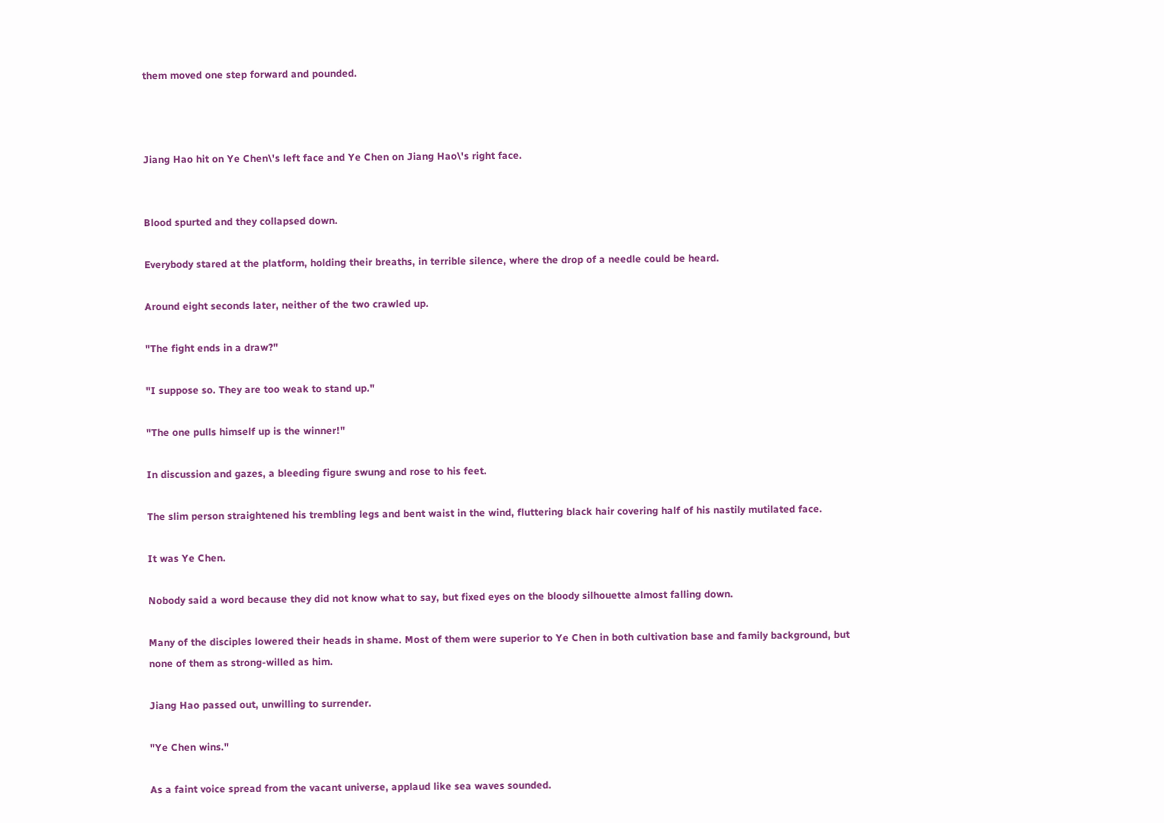them moved one step forward and pounded.



Jiang Hao hit on Ye Chen\'s left face and Ye Chen on Jiang Hao\'s right face.


Blood spurted and they collapsed down.

Everybody stared at the platform, holding their breaths, in terrible silence, where the drop of a needle could be heard.

Around eight seconds later, neither of the two crawled up.

"The fight ends in a draw?"

"I suppose so. They are too weak to stand up."

"The one pulls himself up is the winner!"

In discussion and gazes, a bleeding figure swung and rose to his feet.

The slim person straightened his trembling legs and bent waist in the wind, fluttering black hair covering half of his nastily mutilated face.

It was Ye Chen.

Nobody said a word because they did not know what to say, but fixed eyes on the bloody silhouette almost falling down.

Many of the disciples lowered their heads in shame. Most of them were superior to Ye Chen in both cultivation base and family background, but none of them as strong-willed as him.

Jiang Hao passed out, unwilling to surrender.

"Ye Chen wins."

As a faint voice spread from the vacant universe, applaud like sea waves sounded.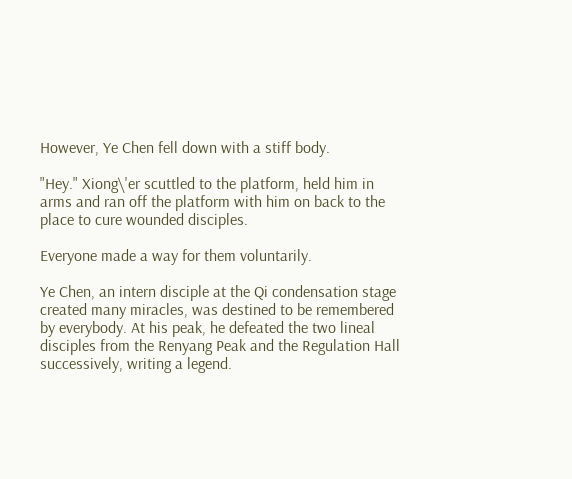However, Ye Chen fell down with a stiff body.

"Hey." Xiong\'er scuttled to the platform, held him in arms and ran off the platform with him on back to the place to cure wounded disciples.

Everyone made a way for them voluntarily.

Ye Chen, an intern disciple at the Qi condensation stage created many miracles, was destined to be remembered by everybody. At his peak, he defeated the two lineal disciples from the Renyang Peak and the Regulation Hall successively, writing a legend.